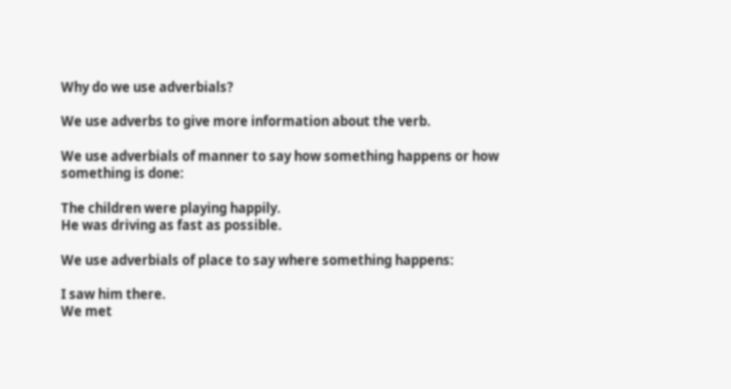Why do we use adverbials?

We use adverbs to give more information about the verb.

We use adverbials of manner to say how something happens or how something is done:

The children were playing happily.
He was driving as fast as possible.

We use adverbials of place to say where something happens:

I saw him there.
We met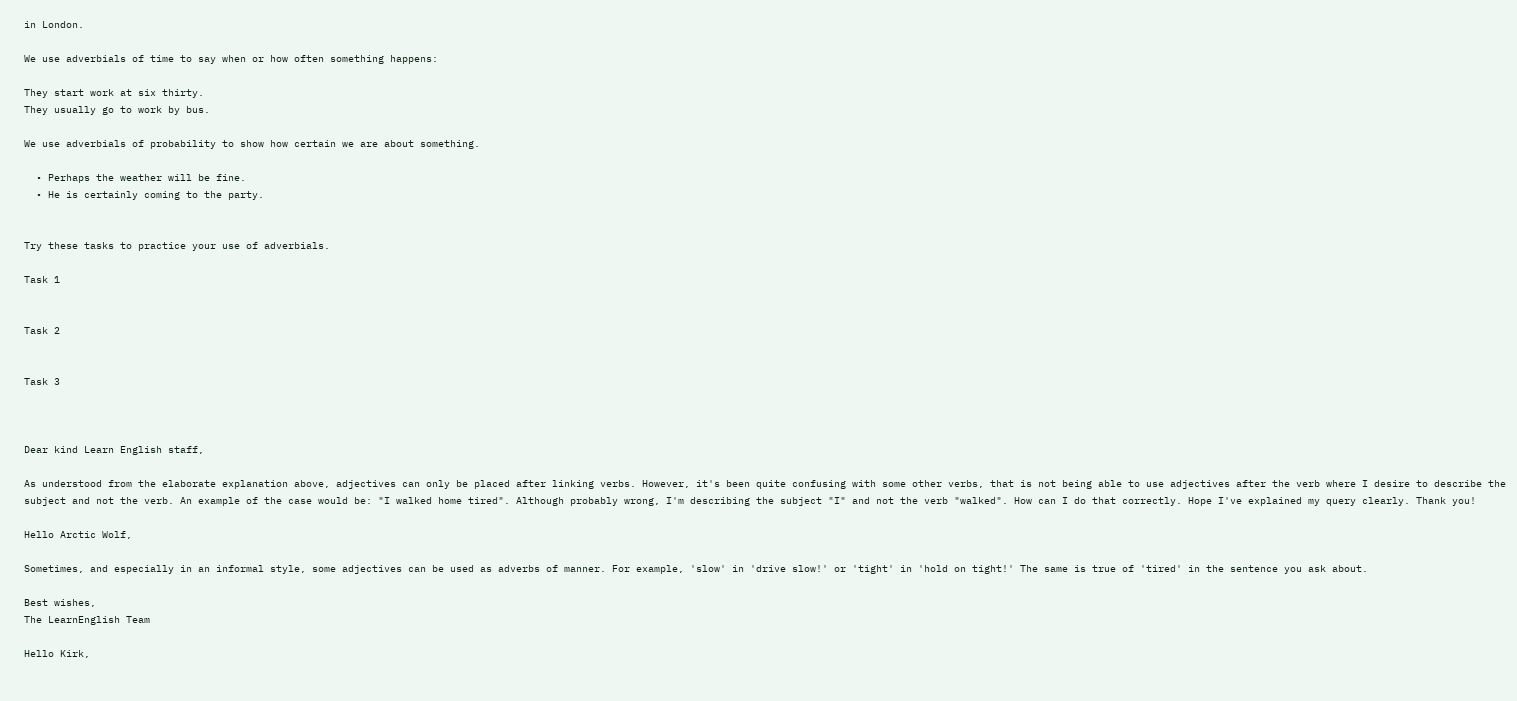in London.

We use adverbials of time to say when or how often something happens:

They start work at six thirty.
They usually go to work by bus.

We use adverbials of probability to show how certain we are about something.

  • Perhaps the weather will be fine.
  • He is certainly coming to the party.


Try these tasks to practice your use of adverbials.

Task 1


Task 2


Task 3



Dear kind Learn English staff,

As understood from the elaborate explanation above, adjectives can only be placed after linking verbs. However, it's been quite confusing with some other verbs, that is not being able to use adjectives after the verb where I desire to describe the subject and not the verb. An example of the case would be: "I walked home tired". Although probably wrong, I'm describing the subject "I" and not the verb "walked". How can I do that correctly. Hope I've explained my query clearly. Thank you!

Hello Arctic Wolf,

Sometimes, and especially in an informal style, some adjectives can be used as adverbs of manner. For example, 'slow' in 'drive slow!' or 'tight' in 'hold on tight!' The same is true of 'tired' in the sentence you ask about.

Best wishes,
The LearnEnglish Team

Hello Kirk,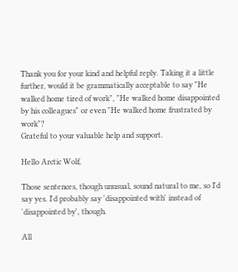Thank you for your kind and helpful reply. Taking it a little further, would it be grammatically acceptable to say "He walked home tired of work", "He walked home disappointed by his colleagues" or even "He walked home frustrated by work"?
Grateful to your valuable help and support.

Hello Arctic Wolf,

Those sentences, though unusual, sound natural to me, so I'd say yes. I'd probably say 'disappointed with' instead of 'disappointed by', though.

All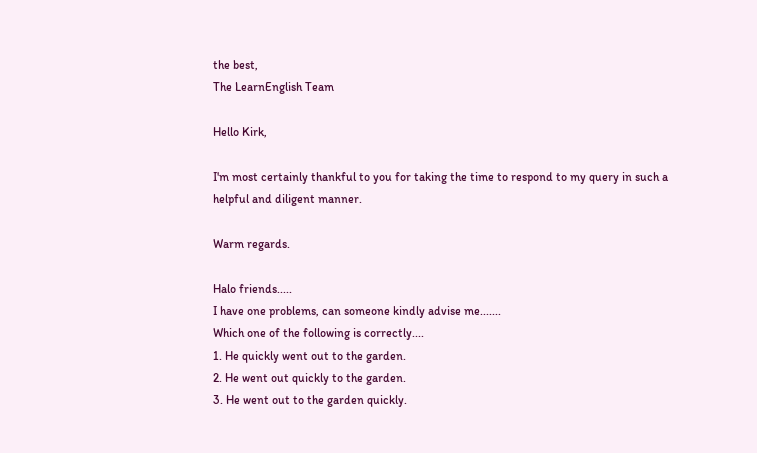the best,
The LearnEnglish Team

Hello Kirk,

I'm most certainly thankful to you for taking the time to respond to my query in such a helpful and diligent manner.

Warm regards.

Halo friends.....
I have one problems, can someone kindly advise me.......
Which one of the following is correctly....
1. He quickly went out to the garden.
2. He went out quickly to the garden.
3. He went out to the garden quickly.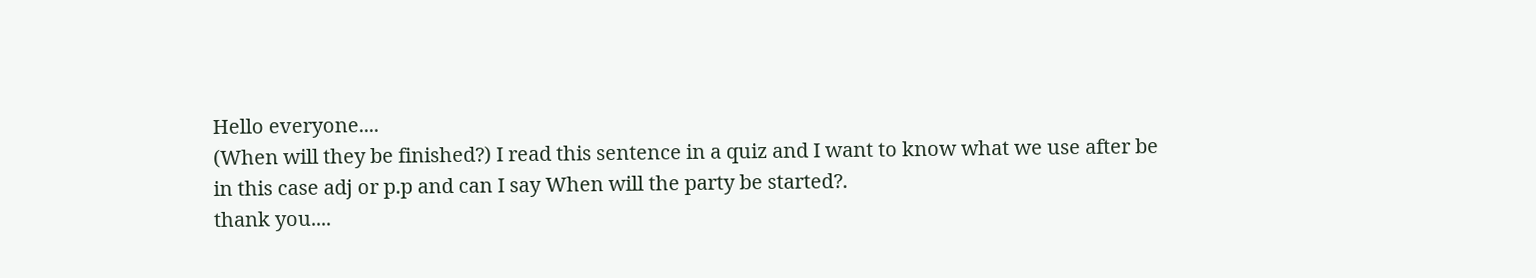Hello everyone....
(When will they be finished?) I read this sentence in a quiz and I want to know what we use after be in this case adj or p.p and can I say When will the party be started?.
thank you....